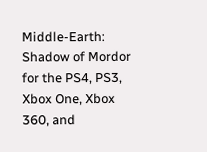Middle-Earth: Shadow of Mordor for the PS4, PS3, Xbox One, Xbox 360, and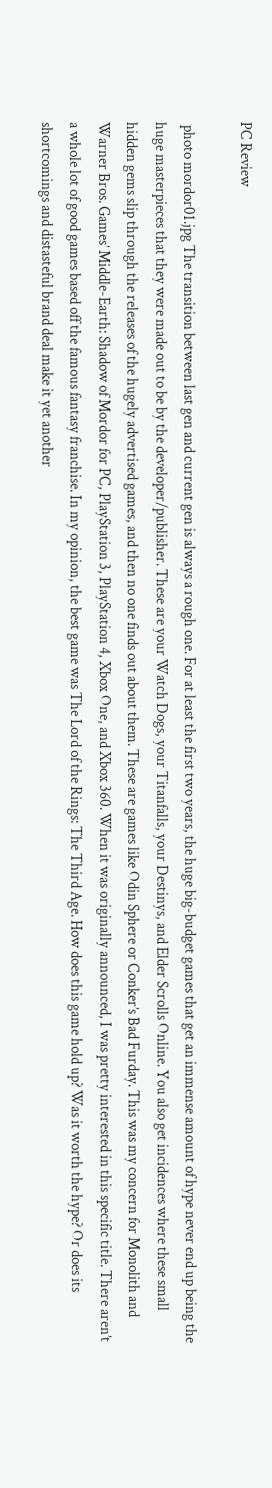PC Review

 photo mordor01.jpg The transition between last gen and current gen is always a rough one. For at least the first two years, the huge big-budget games that get an immense amount of hype never end up being the huge masterpieces that they were made out to be by the developer/publisher. These are your Watch Dogs, your Titanfalls, your Destinys, and Elder Scrolls Online. You also get incidences where these small hidden gems slip through the releases of the hugely advertised games, and then no one finds out about them. These are games like Odin Sphere or Conker’s Bad Furday. This was my concern for Monolith and Warner Bros. Games’ Middle-Earth: Shadow of Mordor for PC, PlayStation 3, PlayStation 4, Xbox One, and Xbox 360. When it was originally announced, I was pretty interested in this specific title. There aren’t a whole lot of good games based off the famous fantasy franchise. In my opinion, the best game was The Lord of the Rings: The Third Age. How does this game hold up? Was it worth the hype? Or does its shortcomings and distasteful brand deal make it yet another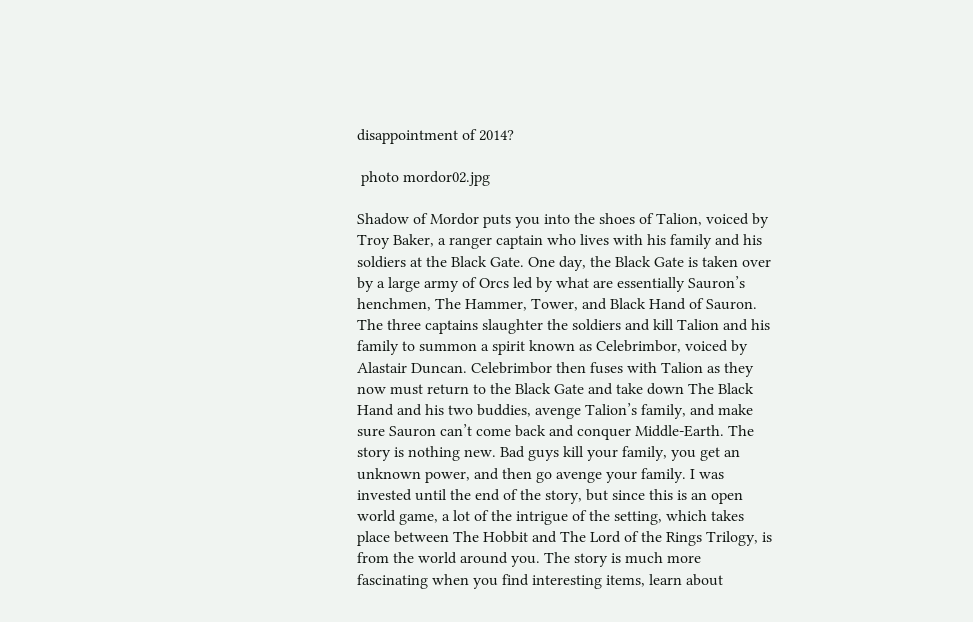disappointment of 2014?

 photo mordor02.jpg

Shadow of Mordor puts you into the shoes of Talion, voiced by Troy Baker, a ranger captain who lives with his family and his soldiers at the Black Gate. One day, the Black Gate is taken over by a large army of Orcs led by what are essentially Sauron’s henchmen, The Hammer, Tower, and Black Hand of Sauron. The three captains slaughter the soldiers and kill Talion and his family to summon a spirit known as Celebrimbor, voiced by Alastair Duncan. Celebrimbor then fuses with Talion as they now must return to the Black Gate and take down The Black Hand and his two buddies, avenge Talion’s family, and make sure Sauron can’t come back and conquer Middle-Earth. The story is nothing new. Bad guys kill your family, you get an unknown power, and then go avenge your family. I was invested until the end of the story, but since this is an open world game, a lot of the intrigue of the setting, which takes place between The Hobbit and The Lord of the Rings Trilogy, is from the world around you. The story is much more fascinating when you find interesting items, learn about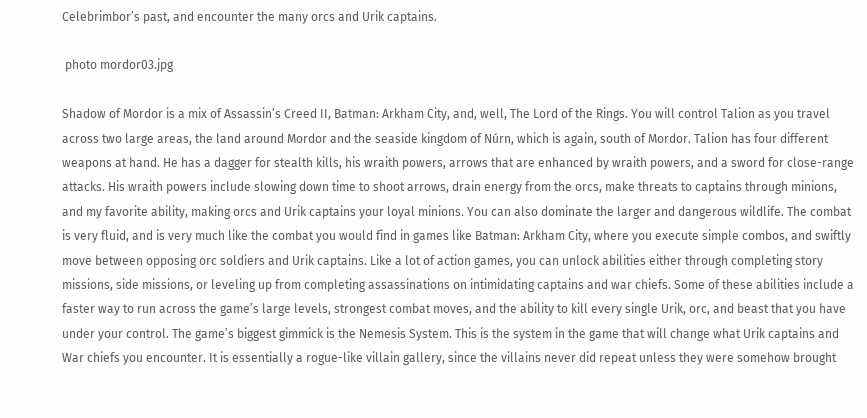Celebrimbor’s past, and encounter the many orcs and Urik captains.

 photo mordor03.jpg

Shadow of Mordor is a mix of Assassin’s Creed II, Batman: Arkham City, and, well, The Lord of the Rings. You will control Talion as you travel across two large areas, the land around Mordor and the seaside kingdom of Núrn, which is again, south of Mordor. Talion has four different weapons at hand. He has a dagger for stealth kills, his wraith powers, arrows that are enhanced by wraith powers, and a sword for close-range attacks. His wraith powers include slowing down time to shoot arrows, drain energy from the orcs, make threats to captains through minions, and my favorite ability, making orcs and Urik captains your loyal minions. You can also dominate the larger and dangerous wildlife. The combat is very fluid, and is very much like the combat you would find in games like Batman: Arkham City, where you execute simple combos, and swiftly move between opposing orc soldiers and Urik captains. Like a lot of action games, you can unlock abilities either through completing story missions, side missions, or leveling up from completing assassinations on intimidating captains and war chiefs. Some of these abilities include a faster way to run across the game’s large levels, strongest combat moves, and the ability to kill every single Urik, orc, and beast that you have under your control. The game’s biggest gimmick is the Nemesis System. This is the system in the game that will change what Urik captains and War chiefs you encounter. It is essentially a rogue-like villain gallery, since the villains never did repeat unless they were somehow brought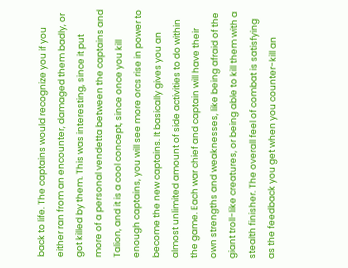back to life. The captains would recognize you if you either ran from an encounter, damaged them badly, or got killed by them. This was interesting, since it put more of a personal vendetta between the captains and Talion, and it is a cool concept, since once you kill enough captains, you will see more orcs rise in power to become the new captains. It basically gives you an almost unlimited amount of side activities to do within the game. Each war chief and captain will have their own strengths and weaknesses, like being afraid of the giant troll-like creatures, or being able to kill them with a stealth finisher. The overall feel of combat is satisfying as the feedback you get when you counter-kill an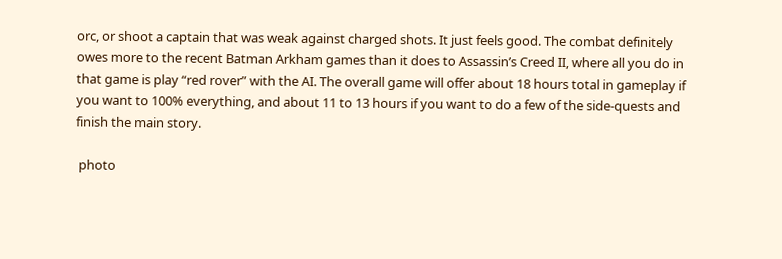orc, or shoot a captain that was weak against charged shots. It just feels good. The combat definitely owes more to the recent Batman Arkham games than it does to Assassin’s Creed II, where all you do in that game is play “red rover” with the AI. The overall game will offer about 18 hours total in gameplay if you want to 100% everything, and about 11 to 13 hours if you want to do a few of the side-quests and finish the main story.

 photo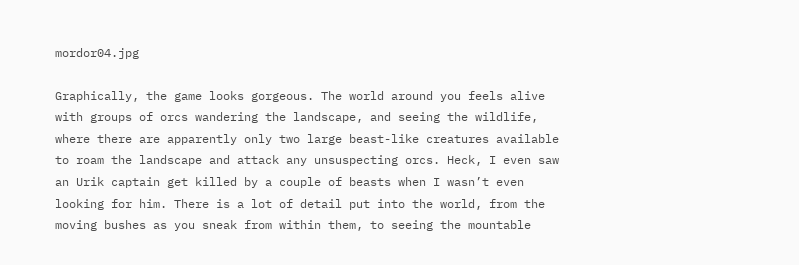mordor04.jpg

Graphically, the game looks gorgeous. The world around you feels alive with groups of orcs wandering the landscape, and seeing the wildlife, where there are apparently only two large beast-like creatures available to roam the landscape and attack any unsuspecting orcs. Heck, I even saw an Urik captain get killed by a couple of beasts when I wasn’t even looking for him. There is a lot of detail put into the world, from the moving bushes as you sneak from within them, to seeing the mountable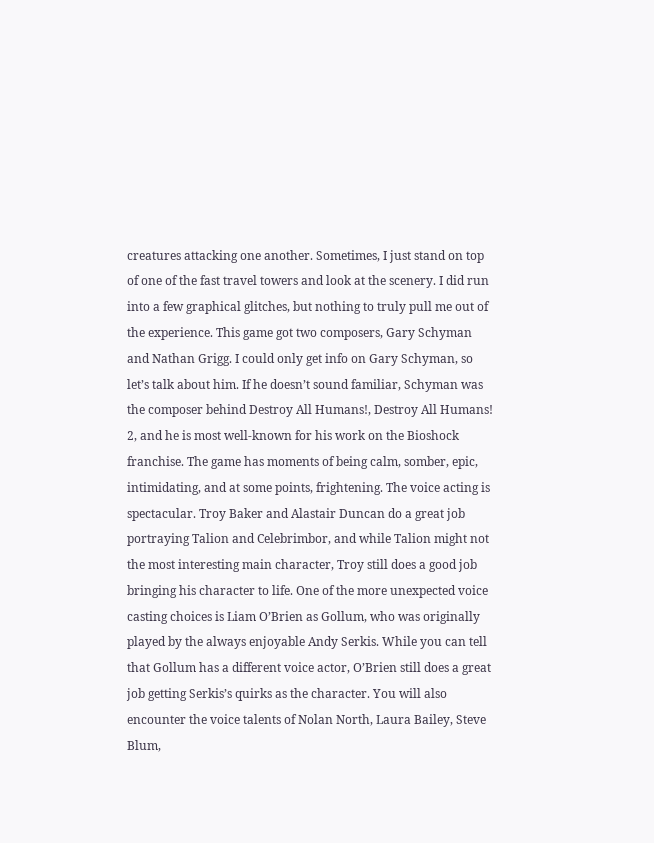creatures attacking one another. Sometimes, I just stand on top of one of the fast travel towers and look at the scenery. I did run into a few graphical glitches, but nothing to truly pull me out of the experience. This game got two composers, Gary Schyman and Nathan Grigg. I could only get info on Gary Schyman, so let’s talk about him. If he doesn’t sound familiar, Schyman was the composer behind Destroy All Humans!, Destroy All Humans! 2, and he is most well-known for his work on the Bioshock franchise. The game has moments of being calm, somber, epic, intimidating, and at some points, frightening. The voice acting is spectacular. Troy Baker and Alastair Duncan do a great job portraying Talion and Celebrimbor, and while Talion might not the most interesting main character, Troy still does a good job bringing his character to life. One of the more unexpected voice casting choices is Liam O’Brien as Gollum, who was originally played by the always enjoyable Andy Serkis. While you can tell that Gollum has a different voice actor, O’Brien still does a great job getting Serkis’s quirks as the character. You will also encounter the voice talents of Nolan North, Laura Bailey, Steve Blum,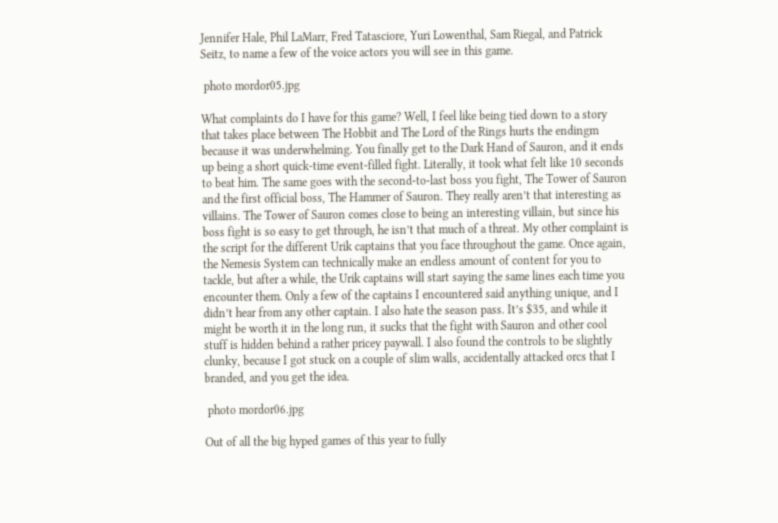Jennifer Hale, Phil LaMarr, Fred Tatasciore, Yuri Lowenthal, Sam Riegal, and Patrick Seitz, to name a few of the voice actors you will see in this game.

 photo mordor05.jpg

What complaints do I have for this game? Well, I feel like being tied down to a story that takes place between The Hobbit and The Lord of the Rings hurts the endingm because it was underwhelming. You finally get to the Dark Hand of Sauron, and it ends up being a short quick-time event-filled fight. Literally, it took what felt like 10 seconds to beat him. The same goes with the second-to-last boss you fight, The Tower of Sauron and the first official boss, The Hammer of Sauron. They really aren’t that interesting as villains. The Tower of Sauron comes close to being an interesting villain, but since his boss fight is so easy to get through, he isn’t that much of a threat. My other complaint is the script for the different Urik captains that you face throughout the game. Once again, the Nemesis System can technically make an endless amount of content for you to tackle, but after a while, the Urik captains will start saying the same lines each time you encounter them. Only a few of the captains I encountered said anything unique, and I didn’t hear from any other captain. I also hate the season pass. It’s $35, and while it might be worth it in the long run, it sucks that the fight with Sauron and other cool stuff is hidden behind a rather pricey paywall. I also found the controls to be slightly clunky, because I got stuck on a couple of slim walls, accidentally attacked orcs that I branded, and you get the idea.

 photo mordor06.jpg

Out of all the big hyped games of this year to fully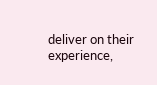deliver on their experience,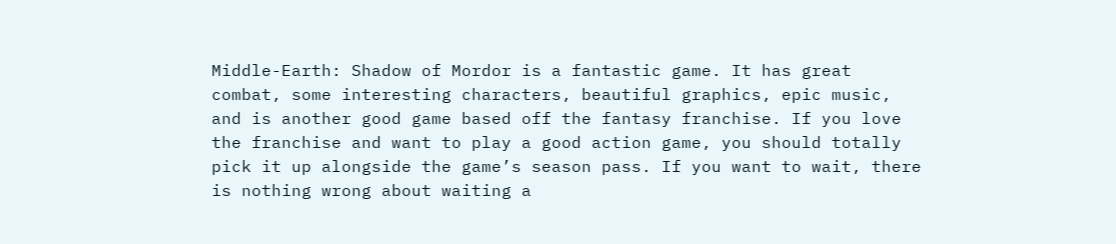Middle-Earth: Shadow of Mordor is a fantastic game. It has great combat, some interesting characters, beautiful graphics, epic music, and is another good game based off the fantasy franchise. If you love the franchise and want to play a good action game, you should totally pick it up alongside the game’s season pass. If you want to wait, there is nothing wrong about waiting a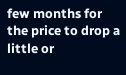few months for the price to drop a little or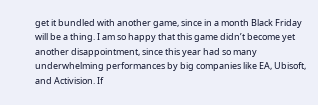get it bundled with another game, since in a month Black Friday will be a thing. I am so happy that this game didn’t become yet another disappointment, since this year had so many underwhelming performances by big companies like EA, Ubisoft, and Activision. If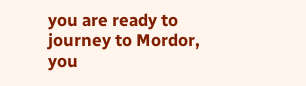you are ready to journey to Mordor, you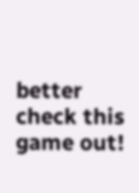better check this game out!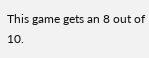This game gets an 8 out of 10.